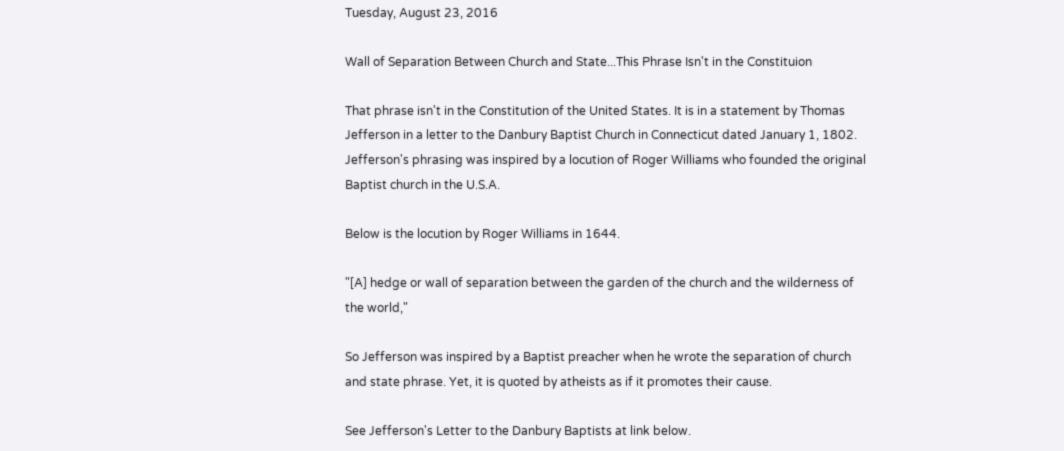Tuesday, August 23, 2016

Wall of Separation Between Church and State...This Phrase Isn't in the Constituion

That phrase isn't in the Constitution of the United States. It is in a statement by Thomas Jefferson in a letter to the Danbury Baptist Church in Connecticut dated January 1, 1802. Jefferson's phrasing was inspired by a locution of Roger Williams who founded the original Baptist church in the U.S.A.

Below is the locution by Roger Williams in 1644.

"[A] hedge or wall of separation between the garden of the church and the wilderness of the world,"

So Jefferson was inspired by a Baptist preacher when he wrote the separation of church and state phrase. Yet, it is quoted by atheists as if it promotes their cause.

See Jefferson's Letter to the Danbury Baptists at link below.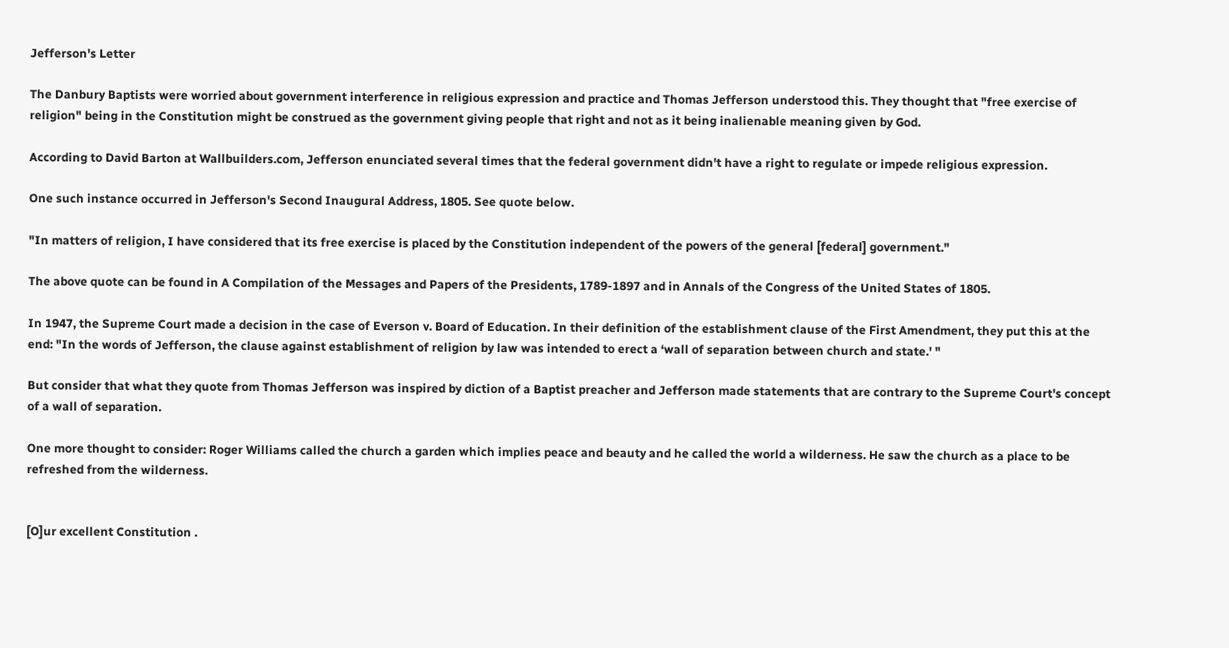Jefferson's Letter

The Danbury Baptists were worried about government interference in religious expression and practice and Thomas Jefferson understood this. They thought that "free exercise of religion" being in the Constitution might be construed as the government giving people that right and not as it being inalienable meaning given by God.

According to David Barton at Wallbuilders.com, Jefferson enunciated several times that the federal government didn't have a right to regulate or impede religious expression.

One such instance occurred in Jefferson's Second Inaugural Address, 1805. See quote below.

"In matters of religion, I have considered that its free exercise is placed by the Constitution independent of the powers of the general [federal] government."

The above quote can be found in A Compilation of the Messages and Papers of the Presidents, 1789-1897 and in Annals of the Congress of the United States of 1805.

In 1947, the Supreme Court made a decision in the case of Everson v. Board of Education. In their definition of the establishment clause of the First Amendment, they put this at the end: "In the words of Jefferson, the clause against establishment of religion by law was intended to erect a ‘wall of separation between church and state.' "

But consider that what they quote from Thomas Jefferson was inspired by diction of a Baptist preacher and Jefferson made statements that are contrary to the Supreme Court's concept of a wall of separation.

One more thought to consider: Roger Williams called the church a garden which implies peace and beauty and he called the world a wilderness. He saw the church as a place to be refreshed from the wilderness.


[O]ur excellent Constitution .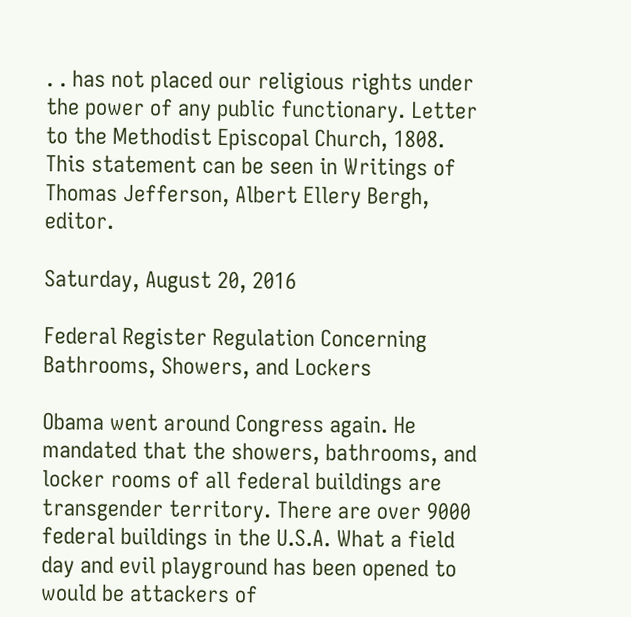. . has not placed our religious rights under the power of any public functionary. Letter to the Methodist Episcopal Church, 1808. This statement can be seen in Writings of Thomas Jefferson, Albert Ellery Bergh, editor.

Saturday, August 20, 2016

Federal Register Regulation Concerning Bathrooms, Showers, and Lockers

Obama went around Congress again. He mandated that the showers, bathrooms, and locker rooms of all federal buildings are transgender territory. There are over 9000 federal buildings in the U.S.A. What a field day and evil playground has been opened to would be attackers of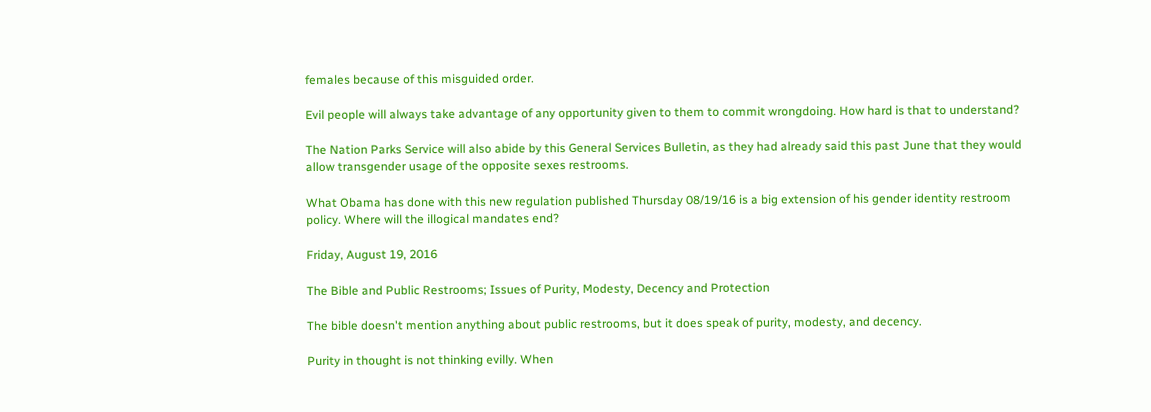females because of this misguided order.

Evil people will always take advantage of any opportunity given to them to commit wrongdoing. How hard is that to understand?

The Nation Parks Service will also abide by this General Services Bulletin, as they had already said this past June that they would allow transgender usage of the opposite sexes restrooms.

What Obama has done with this new regulation published Thursday 08/19/16 is a big extension of his gender identity restroom policy. Where will the illogical mandates end?

Friday, August 19, 2016

The Bible and Public Restrooms; Issues of Purity, Modesty, Decency and Protection

The bible doesn't mention anything about public restrooms, but it does speak of purity, modesty, and decency.

Purity in thought is not thinking evilly. When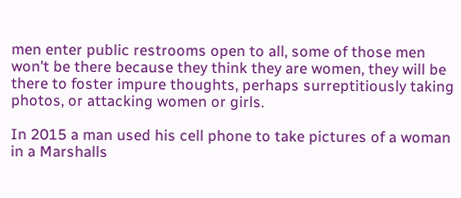men enter public restrooms open to all, some of those men won't be there because they think they are women, they will be there to foster impure thoughts, perhaps surreptitiously taking photos, or attacking women or girls.

In 2015 a man used his cell phone to take pictures of a woman in a Marshalls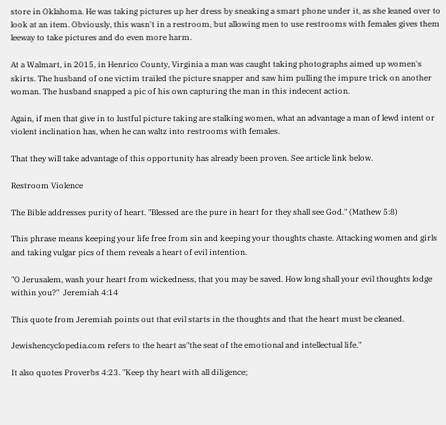store in Oklahoma. He was taking pictures up her dress by sneaking a smart phone under it, as she leaned over to look at an item. Obviously, this wasn't in a restroom, but allowing men to use restrooms with females gives them leeway to take pictures and do even more harm.

At a Walmart, in 2015, in Henrico County, Virginia a man was caught taking photographs aimed up women's skirts. The husband of one victim trailed the picture snapper and saw him pulling the impure trick on another woman. The husband snapped a pic of his own capturing the man in this indecent action.

Again, if men that give in to lustful picture taking are stalking women, what an advantage a man of lewd intent or violent inclination has, when he can waltz into restrooms with females.

That they will take advantage of this opportunity has already been proven. See article link below.

Restroom Violence

The Bible addresses purity of heart. "Blessed are the pure in heart for they shall see God." (Mathew 5:8)

This phrase means keeping your life free from sin and keeping your thoughts chaste. Attacking women and girls and taking vulgar pics of them reveals a heart of evil intention.

"O Jerusalem, wash your heart from wickedness, that you may be saved. How long shall your evil thoughts lodge within you?"  Jeremiah 4:14

This quote from Jeremiah points out that evil starts in the thoughts and that the heart must be cleaned.

Jewishencyclopedia.com refers to the heart as"the seat of the emotional and intellectual life."

It also quotes Proverbs 4:23. "Keep thy heart with all diligence;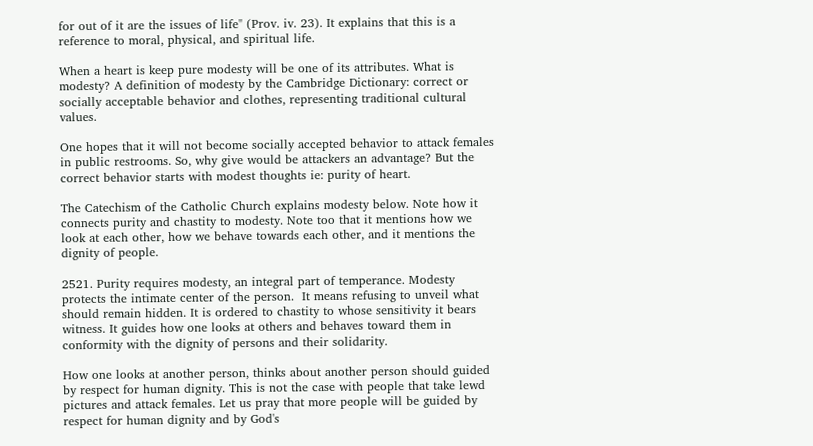for out of it are the issues of life" (Prov. iv. 23). It explains that this is a reference to moral, physical, and spiritual life.

When a heart is keep pure modesty will be one of its attributes. What is modesty? A definition of modesty by the Cambridge Dictionary: correct or socially acceptable behavior and clothes, representing traditional cultural values.

One hopes that it will not become socially accepted behavior to attack females in public restrooms. So, why give would be attackers an advantage? But the correct behavior starts with modest thoughts ie: purity of heart.

The Catechism of the Catholic Church explains modesty below. Note how it connects purity and chastity to modesty. Note too that it mentions how we look at each other, how we behave towards each other, and it mentions the dignity of people.

2521. Purity requires modesty, an integral part of temperance. Modesty protects the intimate center of the person.  It means refusing to unveil what should remain hidden. It is ordered to chastity to whose sensitivity it bears witness. It guides how one looks at others and behaves toward them in conformity with the dignity of persons and their solidarity.

How one looks at another person, thinks about another person should guided by respect for human dignity. This is not the case with people that take lewd pictures and attack females. Let us pray that more people will be guided by respect for human dignity and by God's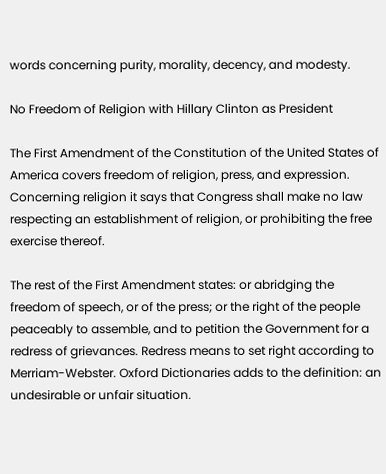words concerning purity, morality, decency, and modesty.

No Freedom of Religion with Hillary Clinton as President

The First Amendment of the Constitution of the United States of America covers freedom of religion, press, and expression. Concerning religion it says that Congress shall make no law respecting an establishment of religion, or prohibiting the free exercise thereof.

The rest of the First Amendment states: or abridging the freedom of speech, or of the press; or the right of the people peaceably to assemble, and to petition the Government for a redress of grievances. Redress means to set right according to Merriam-Webster. Oxford Dictionaries adds to the definition: an undesirable or unfair situation.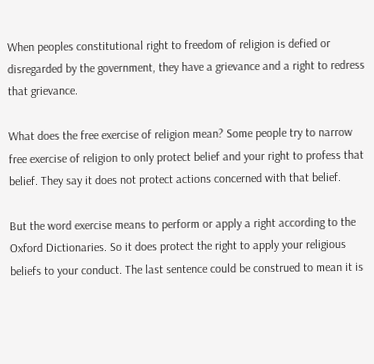When peoples constitutional right to freedom of religion is defied or disregarded by the government, they have a grievance and a right to redress that grievance.

What does the free exercise of religion mean? Some people try to narrow free exercise of religion to only protect belief and your right to profess that belief. They say it does not protect actions concerned with that belief.

But the word exercise means to perform or apply a right according to the Oxford Dictionaries. So it does protect the right to apply your religious beliefs to your conduct. The last sentence could be construed to mean it is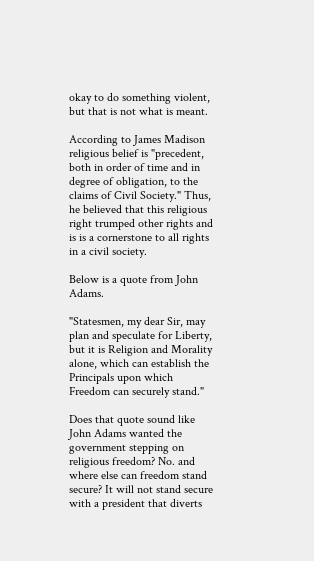okay to do something violent, but that is not what is meant.

According to James Madison religious belief is "precedent, both in order of time and in degree of obligation, to the claims of Civil Society." Thus, he believed that this religious right trumped other rights and is is a cornerstone to all rights in a civil society.

Below is a quote from John Adams.

"Statesmen, my dear Sir, may plan and speculate for Liberty, but it is Religion and Morality alone, which can establish the Principals upon which Freedom can securely stand."

Does that quote sound like John Adams wanted the government stepping on religious freedom? No. and where else can freedom stand secure? It will not stand secure with a president that diverts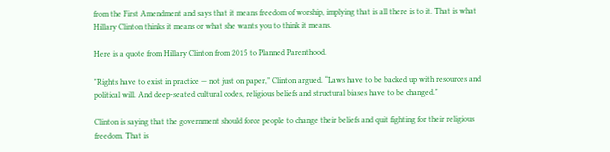from the First Amendment and says that it means freedom of worship, implying that is all there is to it. That is what Hillary Clinton thinks it means or what she wants you to think it means.

Here is a quote from Hillary Clinton from 2015 to Planned Parenthood.

"Rights have to exist in practice — not just on paper,” Clinton argued. “Laws have to be backed up with resources and political will. And deep-seated cultural codes, religious beliefs and structural biases have to be changed."

Clinton is saying that the government should force people to change their beliefs and quit fighting for their religious freedom. That is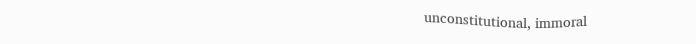unconstitutional, immoral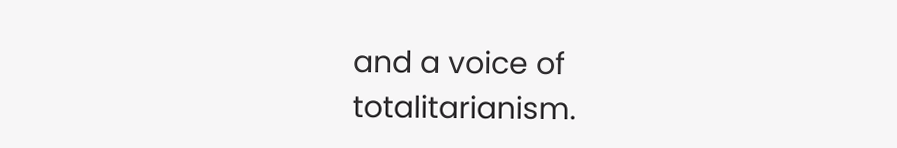and a voice of totalitarianism.